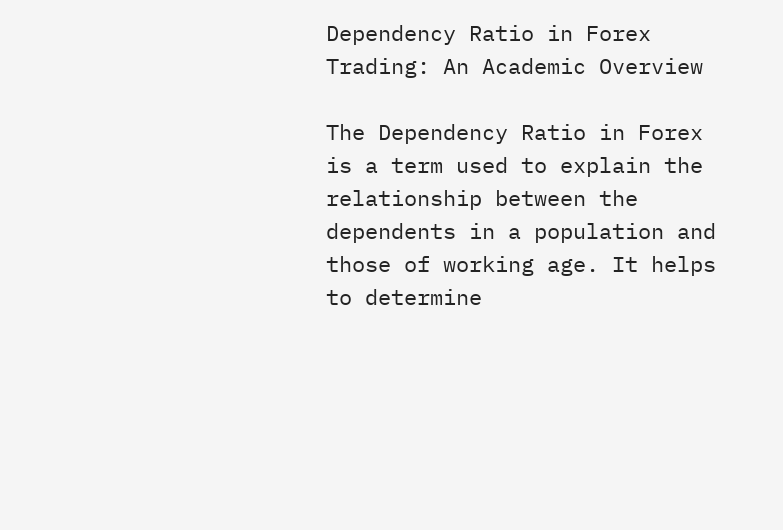Dependency Ratio in Forex Trading: An Academic Overview

The Dependency Ratio in Forex is a term used to explain the relationship between the dependents in a population and those of working age. It helps to determine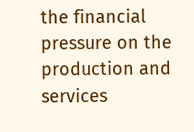the financial pressure on the production and services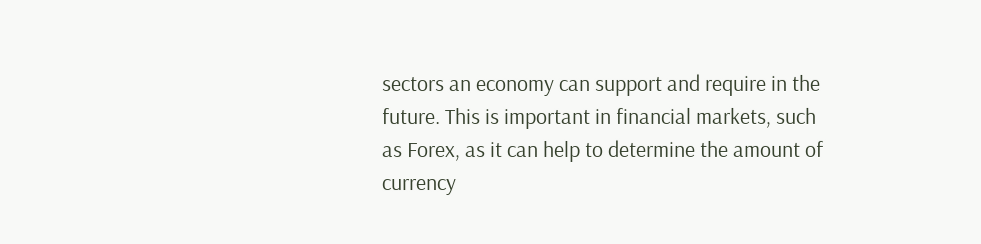sectors an economy can support and require in the future. This is important in financial markets, such as Forex, as it can help to determine the amount of currency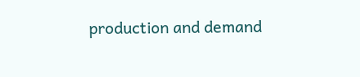production and demand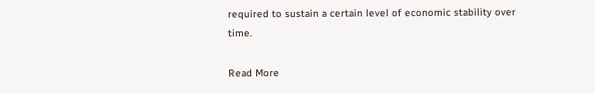required to sustain a certain level of economic stability over time.

Read More